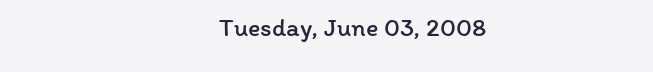Tuesday, June 03, 2008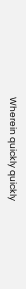Wherein quickly quickly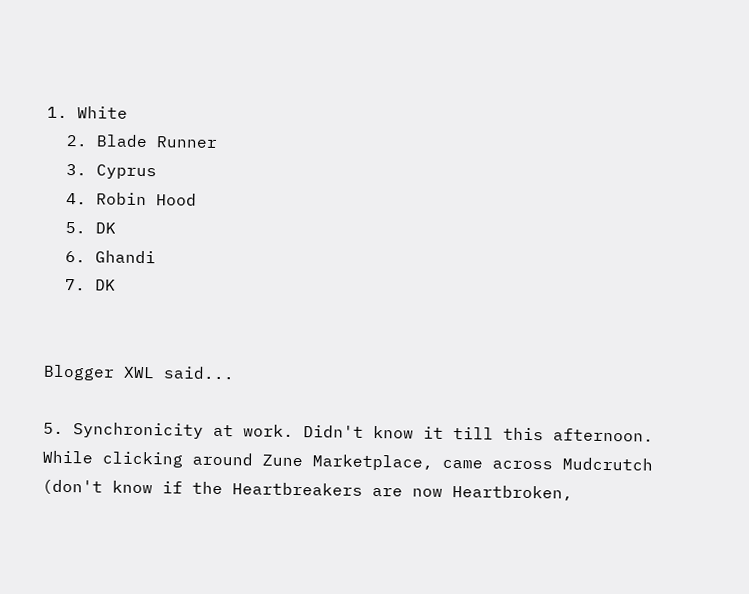1. White
  2. Blade Runner
  3. Cyprus
  4. Robin Hood
  5. DK
  6. Ghandi
  7. DK


Blogger XWL said...

5. Synchronicity at work. Didn't know it till this afternoon. While clicking around Zune Marketplace, came across Mudcrutch (don't know if the Heartbreakers are now Heartbroken,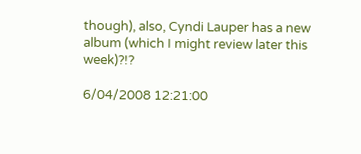though), also, Cyndi Lauper has a new album (which I might review later this week)?!?

6/04/2008 12:21:00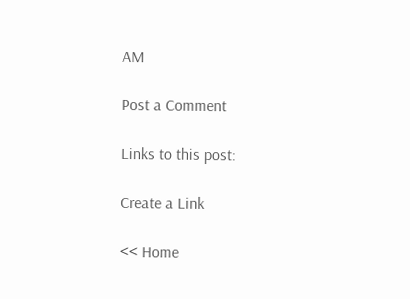AM

Post a Comment

Links to this post:

Create a Link

<< Home